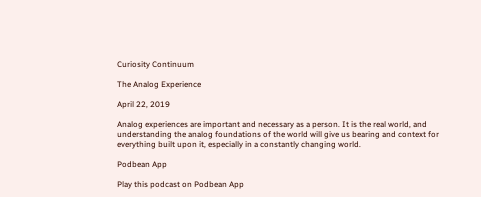Curiosity Continuum

The Analog Experience

April 22, 2019

Analog experiences are important and necessary as a person. It is the real world, and understanding the analog foundations of the world will give us bearing and context for everything built upon it, especially in a constantly changing world.

Podbean App

Play this podcast on Podbean App